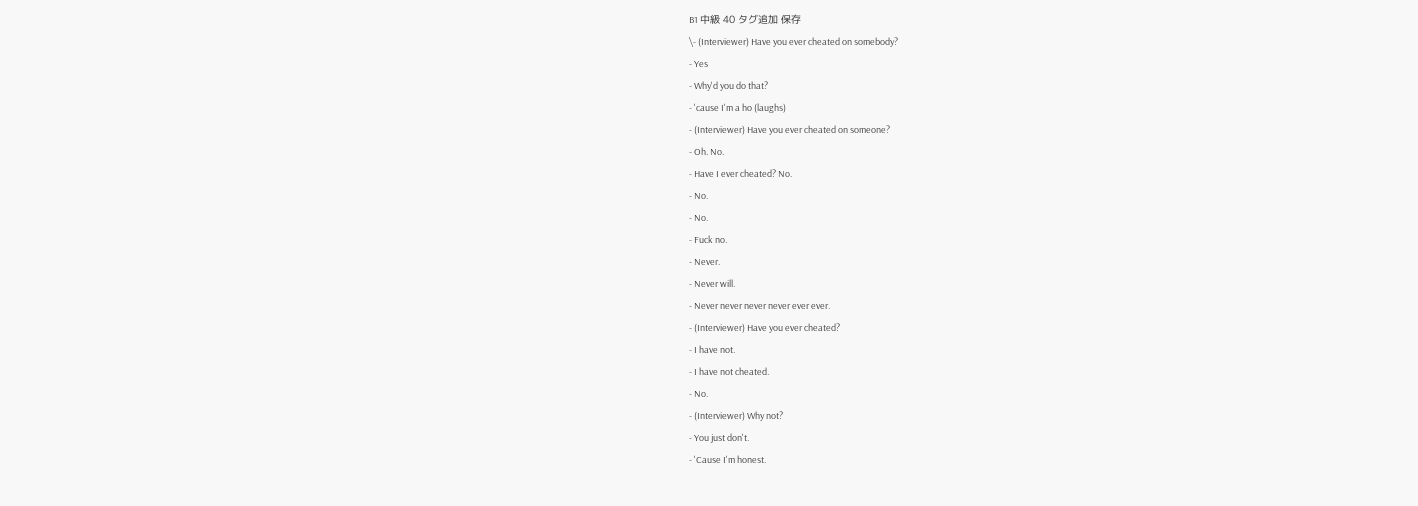B1 中級 40 タグ追加 保存
\- (Interviewer) Have you ever cheated on somebody?
- Yes
- Why'd you do that?
- 'cause I'm a ho (laughs)
- (Interviewer) Have you ever cheated on someone?
- Oh. No.
- Have I ever cheated? No.
- No.
- No.
- Fuck no.
- Never.
- Never will.
- Never never never never ever ever.
- (Interviewer) Have you ever cheated?
- I have not.
- I have not cheated.
- No.
- (Interviewer) Why not?
- You just don't.
- 'Cause I'm honest.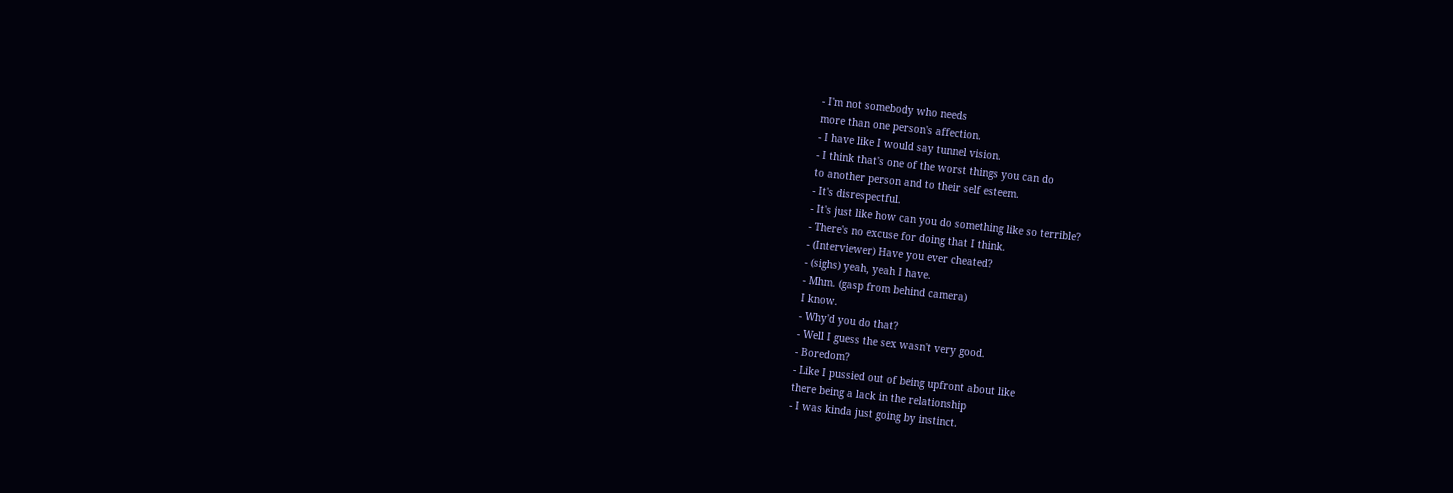- I'm not somebody who needs
more than one person's affection.
- I have like I would say tunnel vision.
- I think that's one of the worst things you can do
to another person and to their self esteem.
- It's disrespectful.
- It's just like how can you do something like so terrible?
- There's no excuse for doing that I think.
- (Interviewer) Have you ever cheated?
- (sighs) yeah, yeah I have.
- Mhm. (gasp from behind camera)
I know.
- Why'd you do that?
- Well I guess the sex wasn't very good.
- Boredom?
- Like I pussied out of being upfront about like
there being a lack in the relationship
- I was kinda just going by instinct.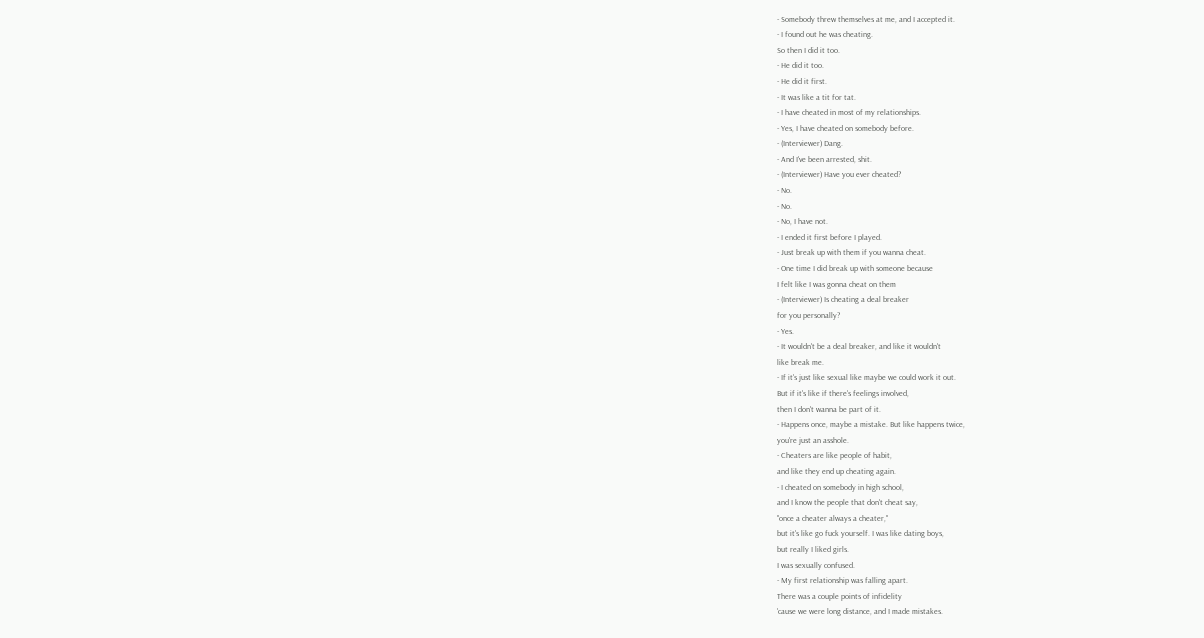- Somebody threw themselves at me, and I accepted it.
- I found out he was cheating.
So then I did it too.
- He did it too.
- He did it first.
- It was like a tit for tat.
- I have cheated in most of my relationships.
- Yes, I have cheated on somebody before.
- (Interviewer) Dang.
- And I've been arrested, shit.
- (Interviewer) Have you ever cheated?
- No.
- No.
- No, I have not.
- I ended it first before I played.
- Just break up with them if you wanna cheat.
- One time I did break up with someone because
I felt like I was gonna cheat on them
- (Interviewer) Is cheating a deal breaker
for you personally?
- Yes.
- It wouldn't be a deal breaker, and like it wouldn't
like break me.
- If it's just like sexual like maybe we could work it out.
But if it's like if there's feelings involved,
then I don't wanna be part of it.
- Happens once, maybe a mistake. But like happens twice,
you're just an asshole.
- Cheaters are like people of habit,
and like they end up cheating again.
- I cheated on somebody in high school,
and I know the people that don't cheat say,
"once a cheater always a cheater,"
but it's like go fuck yourself. I was like dating boys,
but really I liked girls.
I was sexually confused.
- My first relationship was falling apart.
There was a couple points of infidelity
'cause we were long distance, and I made mistakes.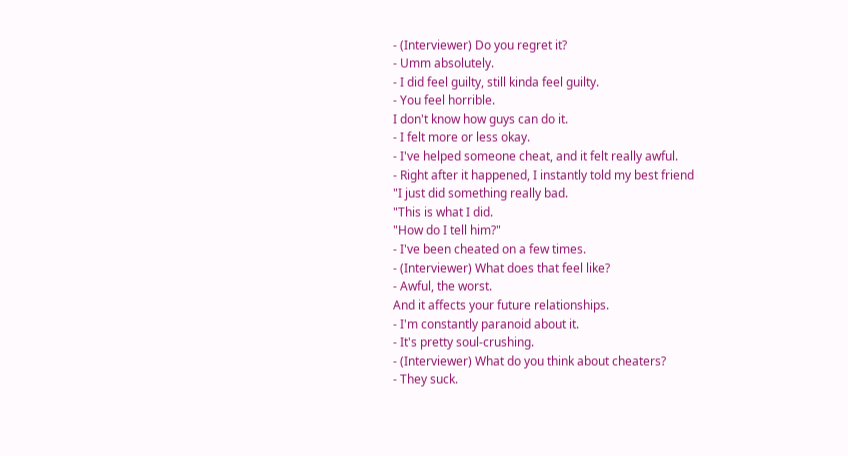- (Interviewer) Do you regret it?
- Umm absolutely.
- I did feel guilty, still kinda feel guilty.
- You feel horrible.
I don't know how guys can do it.
- I felt more or less okay.
- I've helped someone cheat, and it felt really awful.
- Right after it happened, I instantly told my best friend
"I just did something really bad.
"This is what I did.
"How do I tell him?"
- I've been cheated on a few times.
- (Interviewer) What does that feel like?
- Awful, the worst.
And it affects your future relationships.
- I'm constantly paranoid about it.
- It's pretty soul-crushing.
- (Interviewer) What do you think about cheaters?
- They suck.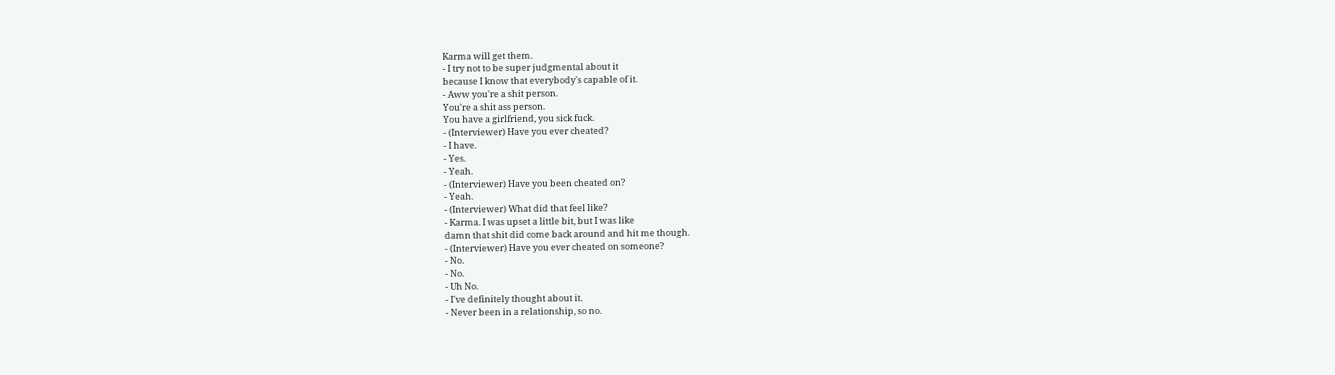Karma will get them.
- I try not to be super judgmental about it
because I know that everybody's capable of it.
- Aww you're a shit person.
You're a shit ass person.
You have a girlfriend, you sick fuck.
- (Interviewer) Have you ever cheated?
- I have.
- Yes.
- Yeah.
- (Interviewer) Have you been cheated on?
- Yeah.
- (Interviewer) What did that feel like?
- Karma. I was upset a little bit, but I was like
damn that shit did come back around and hit me though.
- (Interviewer) Have you ever cheated on someone?
- No.
- No.
- Uh No.
- I've definitely thought about it.
- Never been in a relationship, so no.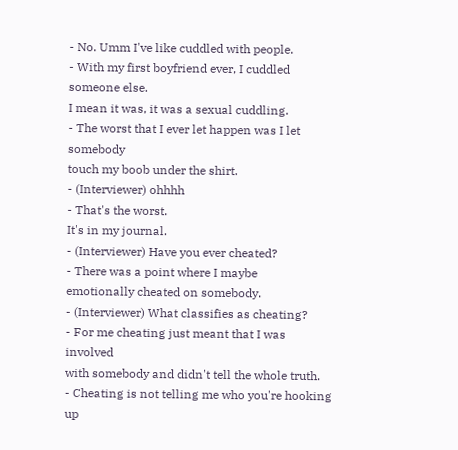- No. Umm I've like cuddled with people.
- With my first boyfriend ever, I cuddled someone else.
I mean it was, it was a sexual cuddling.
- The worst that I ever let happen was I let somebody
touch my boob under the shirt.
- (Interviewer) ohhhh
- That's the worst.
It's in my journal.
- (Interviewer) Have you ever cheated?
- There was a point where I maybe
emotionally cheated on somebody.
- (Interviewer) What classifies as cheating?
- For me cheating just meant that I was involved
with somebody and didn't tell the whole truth.
- Cheating is not telling me who you're hooking up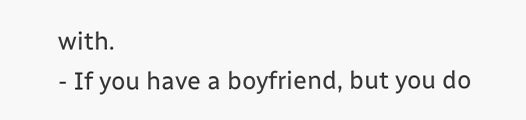with.
- If you have a boyfriend, but you do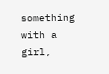something with a girl,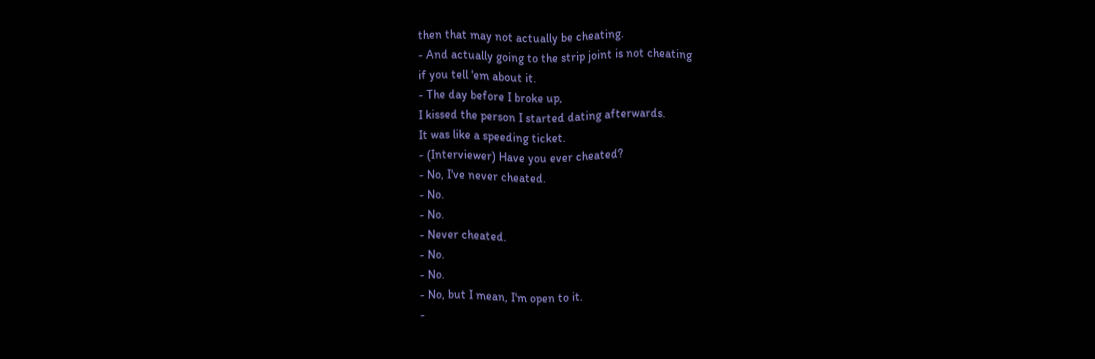then that may not actually be cheating.
- And actually going to the strip joint is not cheating
if you tell 'em about it.
- The day before I broke up,
I kissed the person I started dating afterwards.
It was like a speeding ticket.
- (Interviewer) Have you ever cheated?
- No, I've never cheated.
- No.
- No.
- Never cheated.
- No.
- No.
- No, but I mean, I'm open to it.
-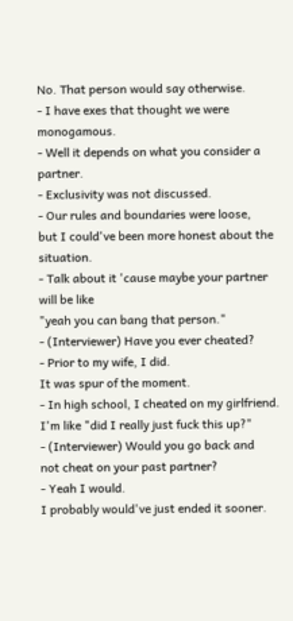No. That person would say otherwise.
- I have exes that thought we were monogamous.
- Well it depends on what you consider a partner.
- Exclusivity was not discussed.
- Our rules and boundaries were loose,
but I could've been more honest about the situation.
- Talk about it 'cause maybe your partner will be like
"yeah you can bang that person."
- (Interviewer) Have you ever cheated?
- Prior to my wife, I did.
It was spur of the moment.
- In high school, I cheated on my girlfriend.
I'm like "did I really just fuck this up?"
- (Interviewer) Would you go back and
not cheat on your past partner?
- Yeah I would.
I probably would've just ended it sooner.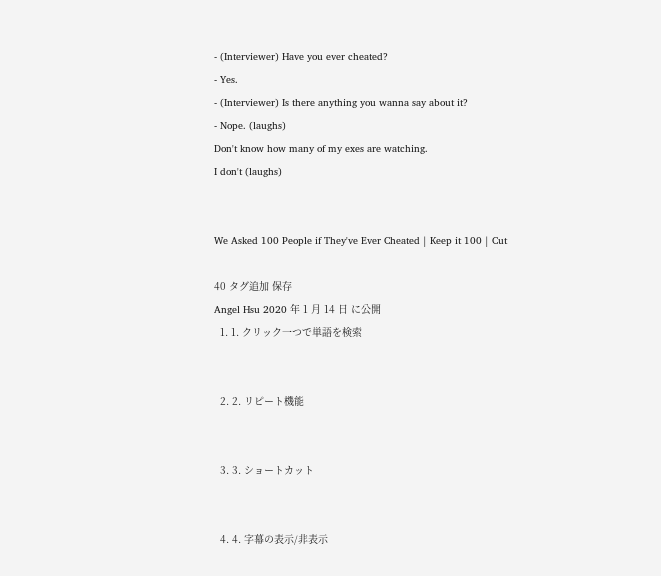- (Interviewer) Have you ever cheated?
- Yes.
- (Interviewer) Is there anything you wanna say about it?
- Nope. (laughs)
Don't know how many of my exes are watching.
I don't (laughs)


We Asked 100 People if They've Ever Cheated | Keep it 100 | Cut

40 タグ追加 保存
Angel Hsu 2020 年 1 月 14 日 に公開
  1. 1. クリック一つで単語を検索


  2. 2. リピート機能


  3. 3. ショートカット


  4. 4. 字幕の表示/非表示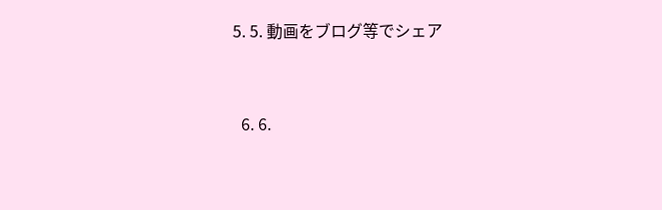5. 5. 動画をブログ等でシェア


  6. 6.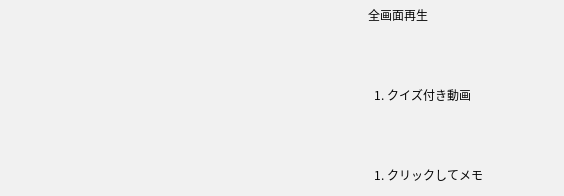全画面再生


  1. クイズ付き動画


  1. クリックしてメモ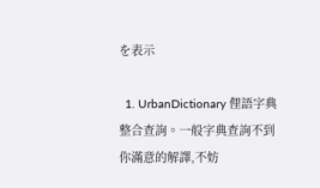を表示

  1. UrbanDictionary 俚語字典整合查詢。一般字典查詢不到你滿意的解譯,不妨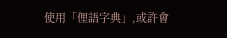使用「俚語字典」,或許會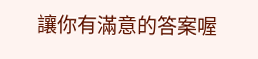讓你有滿意的答案喔